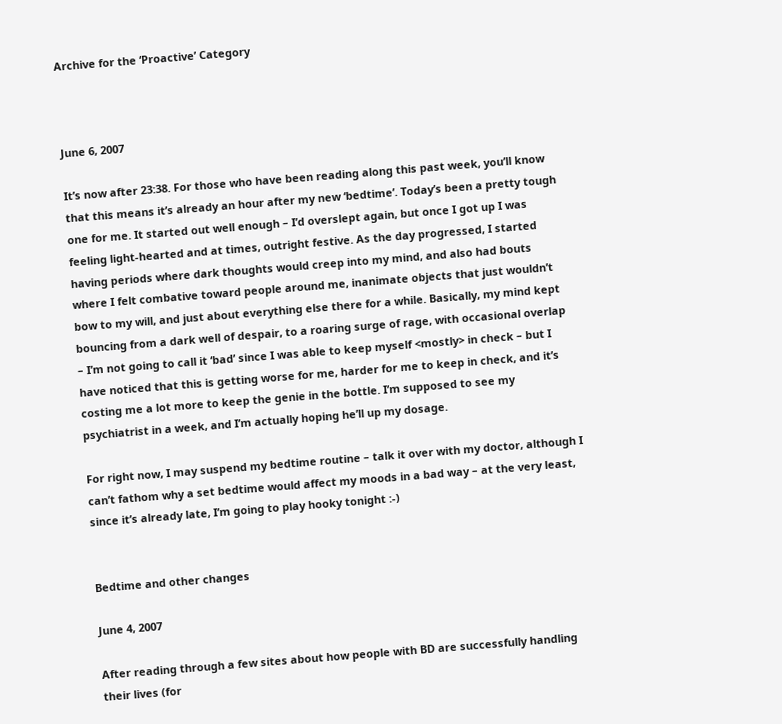Archive for the ‘Proactive’ Category



June 6, 2007

It’s now after 23:38. For those who have been reading along this past week, you’ll know that this means it’s already an hour after my new ‘bedtime’. Today’s been a pretty tough one for me. It started out well enough – I’d overslept again, but once I got up I was feeling light-hearted and at times, outright festive. As the day progressed, I started having periods where dark thoughts would creep into my mind, and also had bouts where I felt combative toward people around me, inanimate objects that just wouldn’t bow to my will, and just about everything else there for a while. Basically, my mind kept bouncing from a dark well of despair, to a roaring surge of rage, with occasional overlap – I’m not going to call it ‘bad’ since I was able to keep myself <mostly> in check – but I have noticed that this is getting worse for me, harder for me to keep in check, and it’s costing me a lot more to keep the genie in the bottle. I’m supposed to see my psychiatrist in a week, and I’m actually hoping he’ll up my dosage.

For right now, I may suspend my bedtime routine – talk it over with my doctor, although I can’t fathom why a set bedtime would affect my moods in a bad way – at the very least, since it’s already late, I’m going to play hooky tonight :-)


Bedtime and other changes

June 4, 2007

After reading through a few sites about how people with BD are successfully handling their lives (for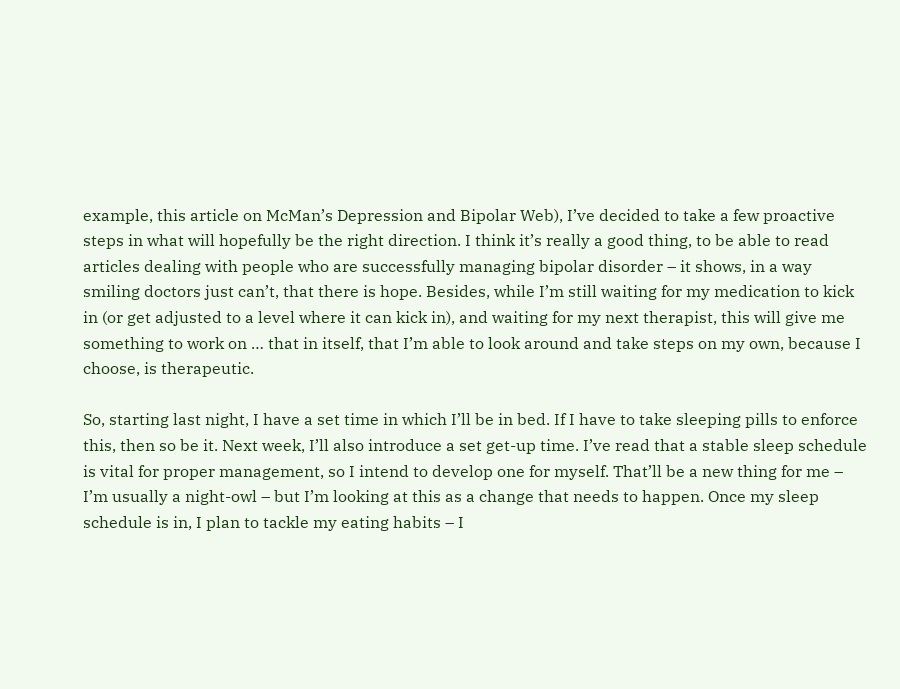example, this article on McMan’s Depression and Bipolar Web), I’ve decided to take a few proactive steps in what will hopefully be the right direction. I think it’s really a good thing, to be able to read articles dealing with people who are successfully managing bipolar disorder – it shows, in a way smiling doctors just can’t, that there is hope. Besides, while I’m still waiting for my medication to kick in (or get adjusted to a level where it can kick in), and waiting for my next therapist, this will give me something to work on … that in itself, that I’m able to look around and take steps on my own, because I choose, is therapeutic.

So, starting last night, I have a set time in which I’ll be in bed. If I have to take sleeping pills to enforce this, then so be it. Next week, I’ll also introduce a set get-up time. I’ve read that a stable sleep schedule is vital for proper management, so I intend to develop one for myself. That’ll be a new thing for me – I’m usually a night-owl – but I’m looking at this as a change that needs to happen. Once my sleep schedule is in, I plan to tackle my eating habits – I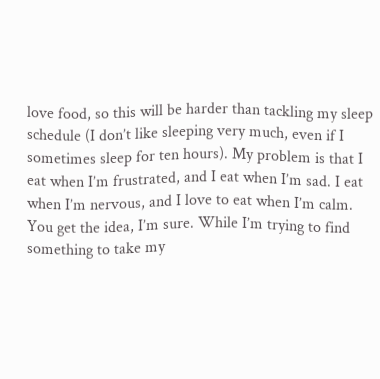love food, so this will be harder than tackling my sleep schedule (I don’t like sleeping very much, even if I sometimes sleep for ten hours). My problem is that I eat when I’m frustrated, and I eat when I’m sad. I eat when I’m nervous, and I love to eat when I’m calm. You get the idea, I’m sure. While I’m trying to find something to take my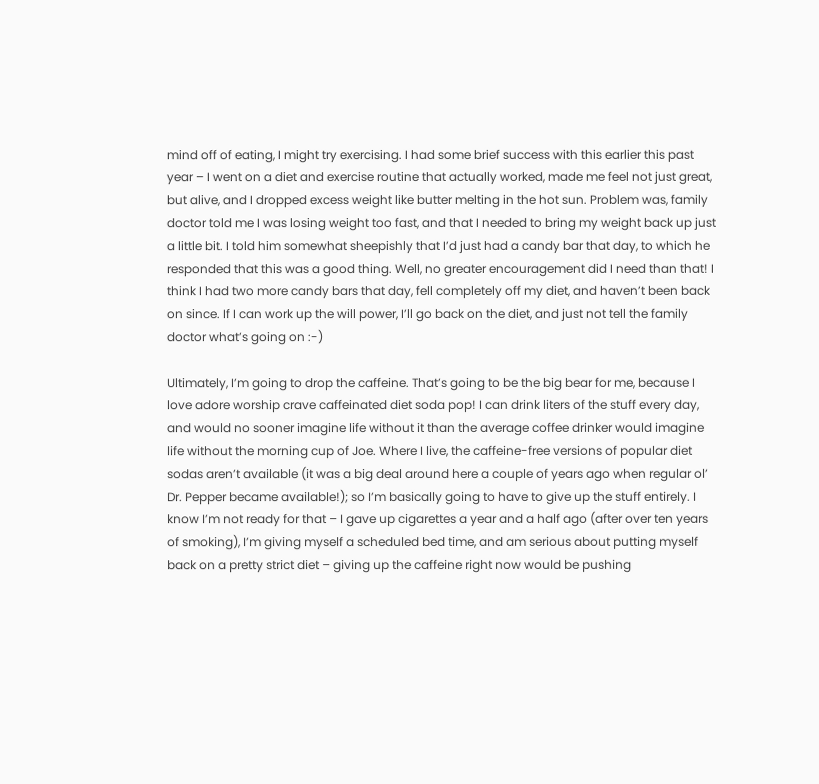mind off of eating, I might try exercising. I had some brief success with this earlier this past year – I went on a diet and exercise routine that actually worked, made me feel not just great, but alive, and I dropped excess weight like butter melting in the hot sun. Problem was, family doctor told me I was losing weight too fast, and that I needed to bring my weight back up just a little bit. I told him somewhat sheepishly that I’d just had a candy bar that day, to which he responded that this was a good thing. Well, no greater encouragement did I need than that! I think I had two more candy bars that day, fell completely off my diet, and haven’t been back on since. If I can work up the will power, I’ll go back on the diet, and just not tell the family doctor what’s going on :-)

Ultimately, I’m going to drop the caffeine. That’s going to be the big bear for me, because I love adore worship crave caffeinated diet soda pop! I can drink liters of the stuff every day, and would no sooner imagine life without it than the average coffee drinker would imagine life without the morning cup of Joe. Where I live, the caffeine-free versions of popular diet sodas aren’t available (it was a big deal around here a couple of years ago when regular ol’ Dr. Pepper became available!); so I’m basically going to have to give up the stuff entirely. I know I’m not ready for that – I gave up cigarettes a year and a half ago (after over ten years of smoking), I’m giving myself a scheduled bed time, and am serious about putting myself back on a pretty strict diet – giving up the caffeine right now would be pushing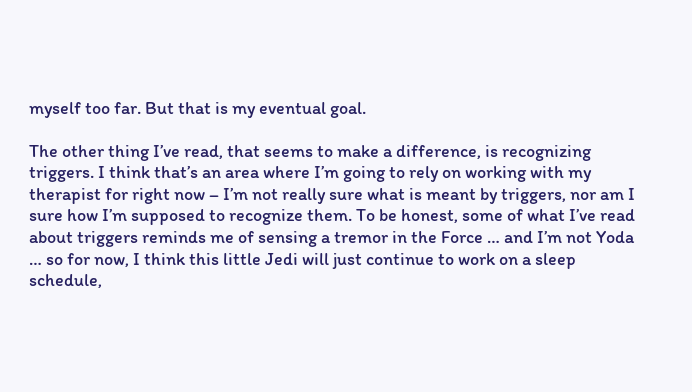myself too far. But that is my eventual goal.

The other thing I’ve read, that seems to make a difference, is recognizing triggers. I think that’s an area where I’m going to rely on working with my therapist for right now – I’m not really sure what is meant by triggers, nor am I sure how I’m supposed to recognize them. To be honest, some of what I’ve read about triggers reminds me of sensing a tremor in the Force … and I’m not Yoda … so for now, I think this little Jedi will just continue to work on a sleep schedule,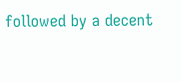followed by a decent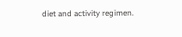diet and activity regimen.